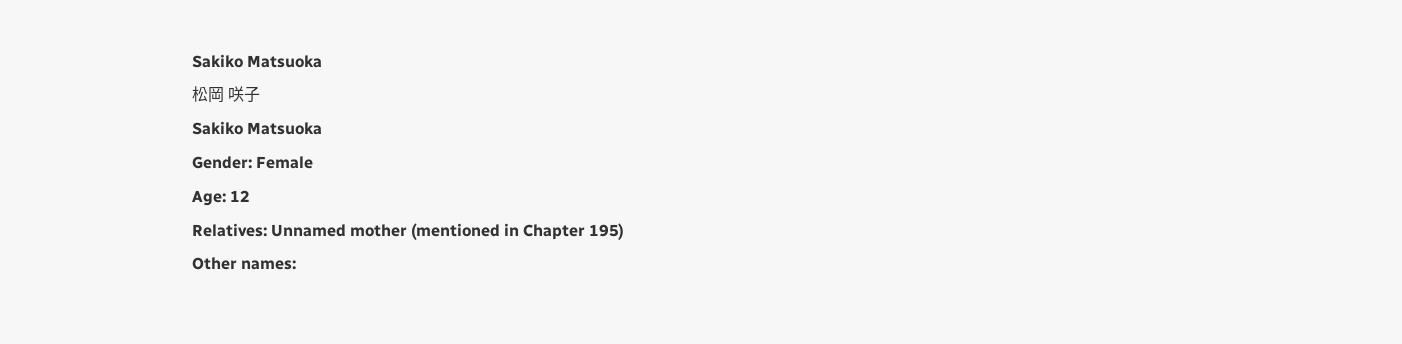Sakiko Matsuoka
松岡 咲子
Sakiko Matsuoka
Gender: Female
Age: 12
Relatives: Unnamed mother (mentioned in Chapter 195)
Other names: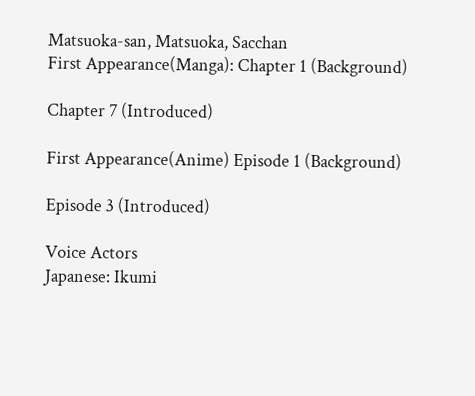Matsuoka-san, Matsuoka, Sacchan
First Appearance(Manga): Chapter 1 (Background)

Chapter 7 (Introduced)

First Appearance(Anime) Episode 1 (Background)

Episode 3 (Introduced)

Voice Actors
Japanese: Ikumi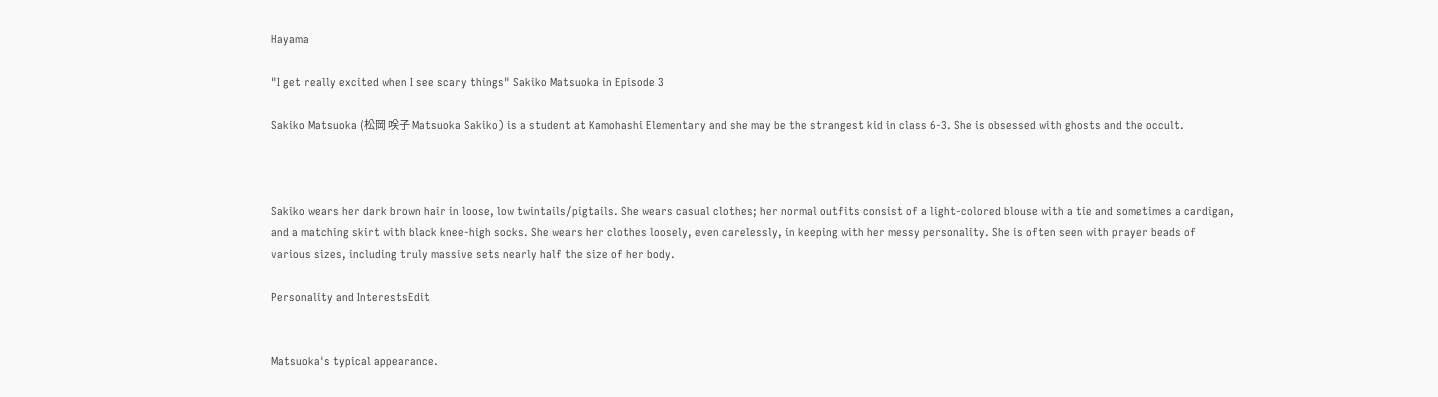Hayama

"I get really excited when I see scary things" Sakiko Matsuoka in Episode 3

Sakiko Matsuoka (松岡 咲子 Matsuoka Sakiko) is a student at Kamohashi Elementary and she may be the strangest kid in class 6-3. She is obsessed with ghosts and the occult.



Sakiko wears her dark brown hair in loose, low twintails/pigtails. She wears casual clothes; her normal outfits consist of a light-colored blouse with a tie and sometimes a cardigan, and a matching skirt with black knee-high socks. She wears her clothes loosely, even carelessly, in keeping with her messy personality. She is often seen with prayer beads of various sizes, including truly massive sets nearly half the size of her body.

Personality and InterestsEdit


Matsuoka's typical appearance.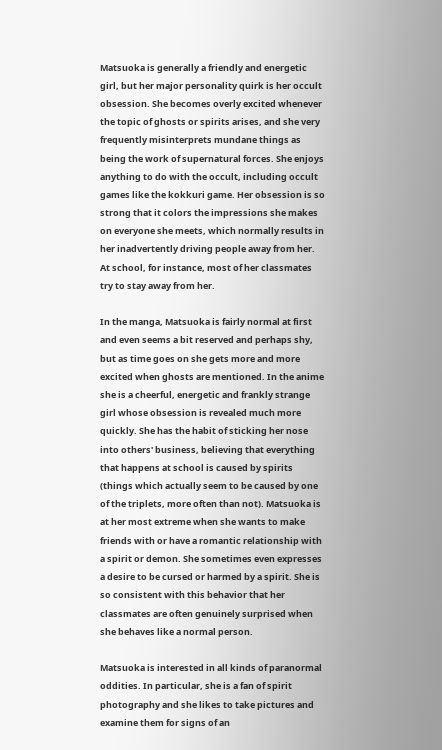Matsuoka is generally a friendly and energetic girl, but her major personality quirk is her occult obsession. She becomes overly excited whenever the topic of ghosts or spirits arises, and she very frequently misinterprets mundane things as being the work of supernatural forces. She enjoys anything to do with the occult, including occult games like the kokkuri game. Her obsession is so strong that it colors the impressions she makes on everyone she meets, which normally results in her inadvertently driving people away from her. At school, for instance, most of her classmates try to stay away from her.

In the manga, Matsuoka is fairly normal at first and even seems a bit reserved and perhaps shy, but as time goes on she gets more and more excited when ghosts are mentioned. In the anime she is a cheerful, energetic and frankly strange girl whose obsession is revealed much more quickly. She has the habit of sticking her nose into others' business, believing that everything that happens at school is caused by spirits (things which actually seem to be caused by one of the triplets, more often than not). Matsuoka is at her most extreme when she wants to make friends with or have a romantic relationship with a spirit or demon. She sometimes even expresses a desire to be cursed or harmed by a spirit. She is so consistent with this behavior that her classmates are often genuinely surprised when she behaves like a normal person.

Matsuoka is interested in all kinds of paranormal oddities. In particular, she is a fan of spirit photography and she likes to take pictures and examine them for signs of an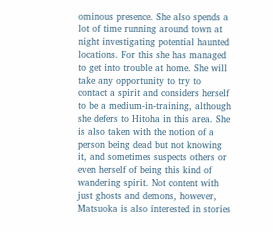ominous presence. She also spends a lot of time running around town at night investigating potential haunted locations. For this she has managed to get into trouble at home. She will take any opportunity to try to contact a spirit and considers herself to be a medium-in-training, although she defers to Hitoha in this area. She is also taken with the notion of a person being dead but not knowing it, and sometimes suspects others or even herself of being this kind of wandering spirit. Not content with just ghosts and demons, however, Matsuoka is also interested in stories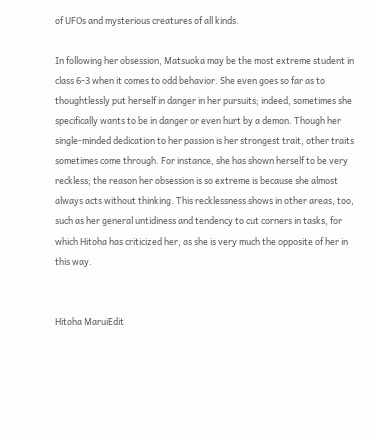of UFOs and mysterious creatures of all kinds.

In following her obsession, Matsuoka may be the most extreme student in class 6-3 when it comes to odd behavior. She even goes so far as to thoughtlessly put herself in danger in her pursuits; indeed, sometimes she specifically wants to be in danger or even hurt by a demon. Though her single-minded dedication to her passion is her strongest trait, other traits sometimes come through. For instance, she has shown herself to be very reckless; the reason her obsession is so extreme is because she almost always acts without thinking. This recklessness shows in other areas, too, such as her general untidiness and tendency to cut corners in tasks, for which Hitoha has criticized her, as she is very much the opposite of her in this way.


Hitoha MaruiEdit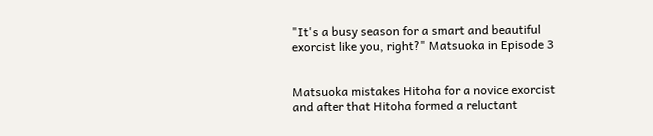"It's a busy season for a smart and beautiful exorcist like you, right?" Matsuoka in Episode 3


Matsuoka mistakes Hitoha for a novice exorcist and after that Hitoha formed a reluctant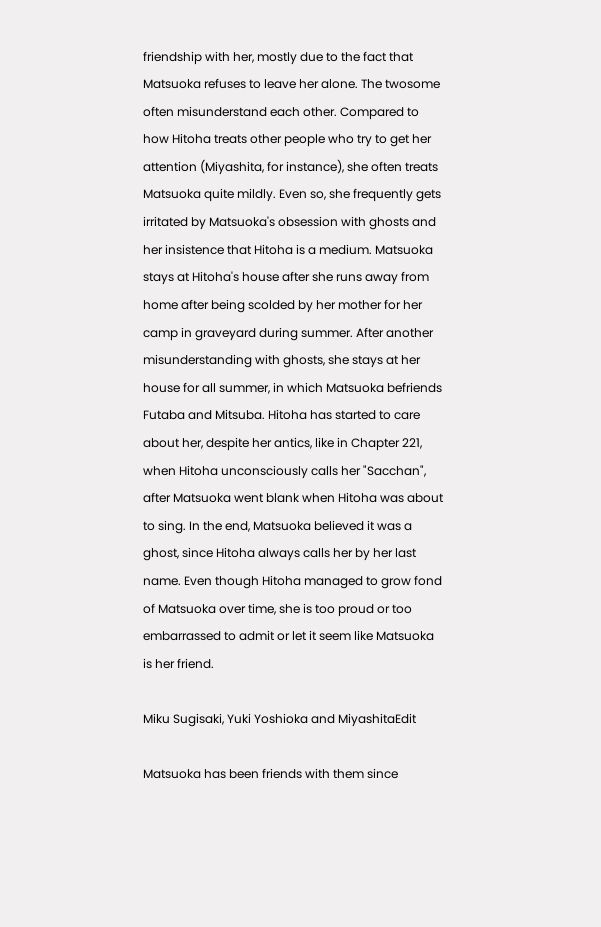friendship with her, mostly due to the fact that Matsuoka refuses to leave her alone. The twosome often misunderstand each other. Compared to how Hitoha treats other people who try to get her attention (Miyashita, for instance), she often treats Matsuoka quite mildly. Even so, she frequently gets irritated by Matsuoka's obsession with ghosts and her insistence that Hitoha is a medium. Matsuoka stays at Hitoha's house after she runs away from home after being scolded by her mother for her camp in graveyard during summer. After another misunderstanding with ghosts, she stays at her house for all summer, in which Matsuoka befriends Futaba and Mitsuba. Hitoha has started to care about her, despite her antics, like in Chapter 221, when Hitoha unconsciously calls her "Sacchan", after Matsuoka went blank when Hitoha was about to sing. In the end, Matsuoka believed it was a ghost, since Hitoha always calls her by her last name. Even though Hitoha managed to grow fond of Matsuoka over time, she is too proud or too embarrassed to admit or let it seem like Matsuoka is her friend.

Miku Sugisaki, Yuki Yoshioka and MiyashitaEdit

Matsuoka has been friends with them since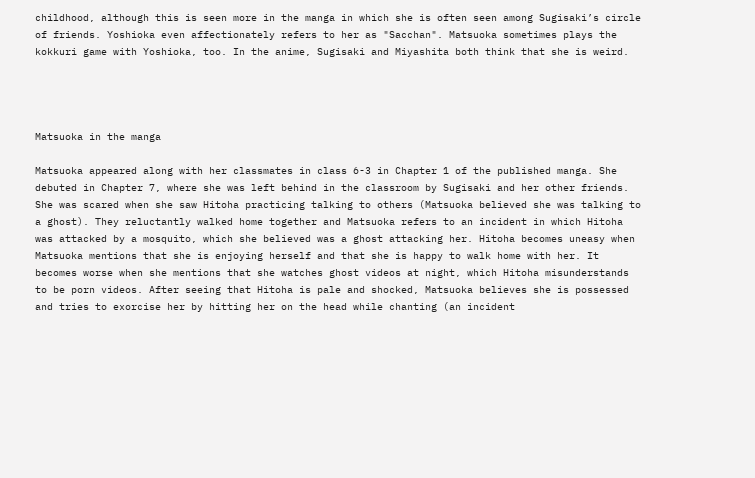childhood, although this is seen more in the manga in which she is often seen among Sugisaki’s circle of friends. Yoshioka even affectionately refers to her as "Sacchan". Matsuoka sometimes plays the kokkuri game with Yoshioka, too. In the anime, Sugisaki and Miyashita both think that she is weird.




Matsuoka in the manga

Matsuoka appeared along with her classmates in class 6-3 in Chapter 1 of the published manga. She debuted in Chapter 7, where she was left behind in the classroom by Sugisaki and her other friends. She was scared when she saw Hitoha practicing talking to others (Matsuoka believed she was talking to a ghost). They reluctantly walked home together and Matsuoka refers to an incident in which Hitoha was attacked by a mosquito, which she believed was a ghost attacking her. Hitoha becomes uneasy when Matsuoka mentions that she is enjoying herself and that she is happy to walk home with her. It becomes worse when she mentions that she watches ghost videos at night, which Hitoha misunderstands to be porn videos. After seeing that Hitoha is pale and shocked, Matsuoka believes she is possessed and tries to exorcise her by hitting her on the head while chanting (an incident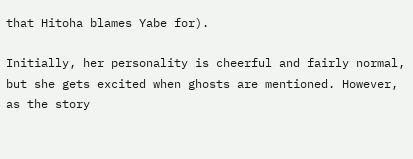that Hitoha blames Yabe for).

Initially, her personality is cheerful and fairly normal, but she gets excited when ghosts are mentioned. However, as the story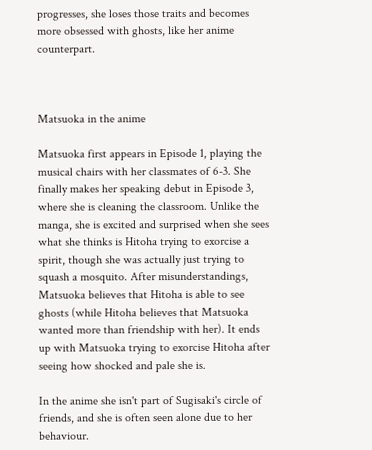progresses, she loses those traits and becomes more obsessed with ghosts, like her anime counterpart.



Matsuoka in the anime

Matsuoka first appears in Episode 1, playing the musical chairs with her classmates of 6-3. She finally makes her speaking debut in Episode 3, where she is cleaning the classroom. Unlike the manga, she is excited and surprised when she sees what she thinks is Hitoha trying to exorcise a spirit, though she was actually just trying to squash a mosquito. After misunderstandings, Matsuoka believes that Hitoha is able to see ghosts (while Hitoha believes that Matsuoka wanted more than friendship with her). It ends up with Matsuoka trying to exorcise Hitoha after seeing how shocked and pale she is.

In the anime she isn't part of Sugisaki's circle of friends, and she is often seen alone due to her behaviour.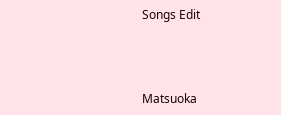Songs Edit



Matsuoka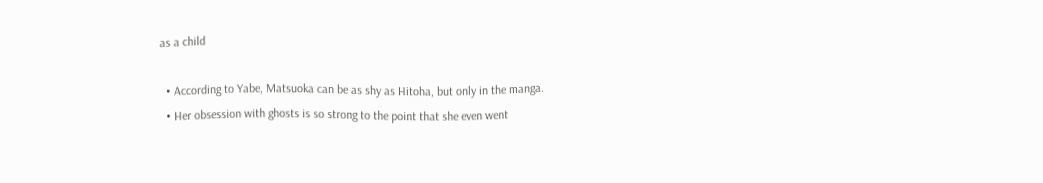as a child

  • According to Yabe, Matsuoka can be as shy as Hitoha, but only in the manga.
  • Her obsession with ghosts is so strong to the point that she even went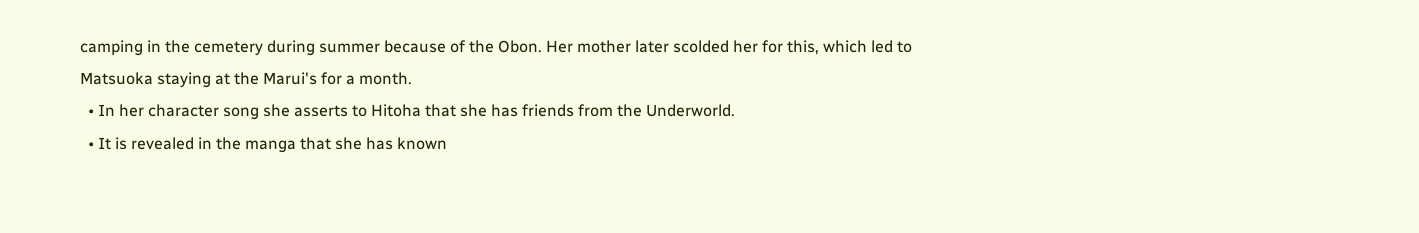camping in the cemetery during summer because of the Obon. Her mother later scolded her for this, which led to Matsuoka staying at the Marui's for a month.
  • In her character song she asserts to Hitoha that she has friends from the Underworld.
  • It is revealed in the manga that she has known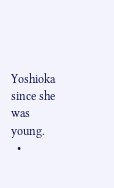Yoshioka since she was young.
  •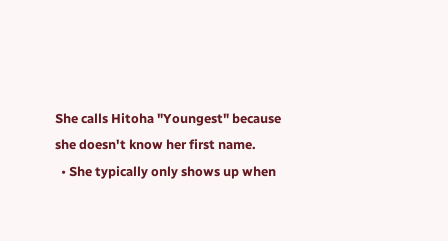She calls Hitoha "Youngest" because she doesn't know her first name.
  • She typically only shows up when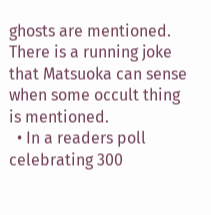ghosts are mentioned. There is a running joke that Matsuoka can sense when some occult thing is mentioned.
  • In a readers poll celebrating 300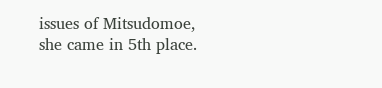issues of Mitsudomoe, she came in 5th place.